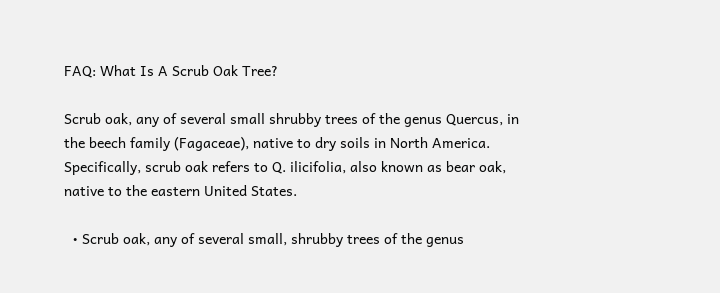FAQ: What Is A Scrub Oak Tree?

Scrub oak, any of several small shrubby trees of the genus Quercus, in the beech family (Fagaceae), native to dry soils in North America. Specifically, scrub oak refers to Q. ilicifolia, also known as bear oak, native to the eastern United States.

  • Scrub oak, any of several small, shrubby trees of the genus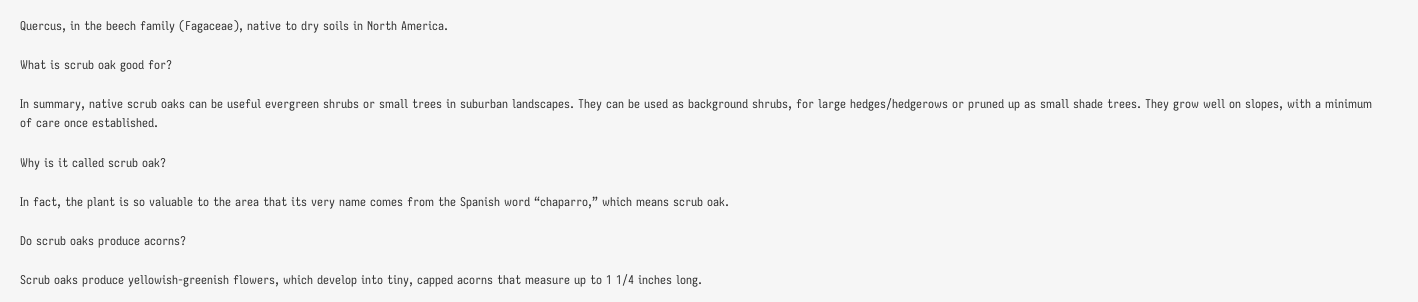Quercus, in the beech family (Fagaceae), native to dry soils in North America.

What is scrub oak good for?

In summary, native scrub oaks can be useful evergreen shrubs or small trees in suburban landscapes. They can be used as background shrubs, for large hedges/hedgerows or pruned up as small shade trees. They grow well on slopes, with a minimum of care once established.

Why is it called scrub oak?

In fact, the plant is so valuable to the area that its very name comes from the Spanish word “chaparro,” which means scrub oak.

Do scrub oaks produce acorns?

Scrub oaks produce yellowish-greenish flowers, which develop into tiny, capped acorns that measure up to 1 1/4 inches long.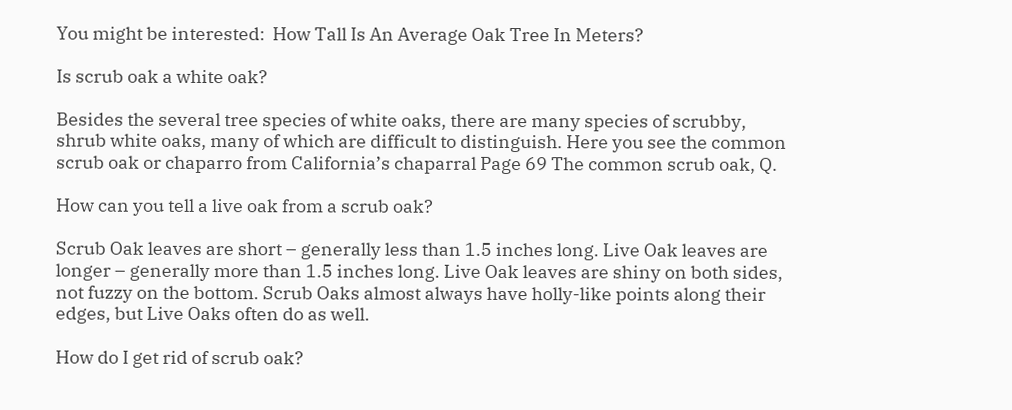You might be interested:  How Tall Is An Average Oak Tree In Meters?

Is scrub oak a white oak?

Besides the several tree species of white oaks, there are many species of scrubby, shrub white oaks, many of which are difficult to distinguish. Here you see the common scrub oak or chaparro from California’s chaparral Page 69 The common scrub oak, Q.

How can you tell a live oak from a scrub oak?

Scrub Oak leaves are short – generally less than 1.5 inches long. Live Oak leaves are longer – generally more than 1.5 inches long. Live Oak leaves are shiny on both sides, not fuzzy on the bottom. Scrub Oaks almost always have holly-like points along their edges, but Live Oaks often do as well.

How do I get rid of scrub oak?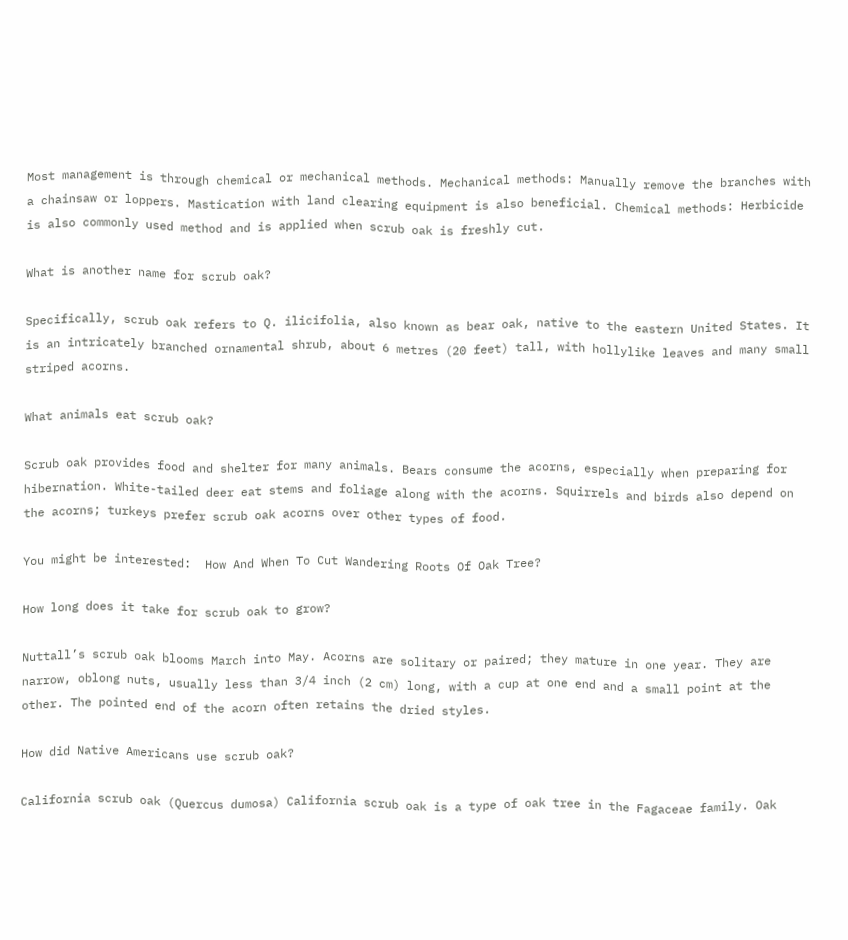Most management is through chemical or mechanical methods. Mechanical methods: Manually remove the branches with a chainsaw or loppers. Mastication with land clearing equipment is also beneficial. Chemical methods: Herbicide is also commonly used method and is applied when scrub oak is freshly cut.

What is another name for scrub oak?

Specifically, scrub oak refers to Q. ilicifolia, also known as bear oak, native to the eastern United States. It is an intricately branched ornamental shrub, about 6 metres (20 feet) tall, with hollylike leaves and many small striped acorns.

What animals eat scrub oak?

Scrub oak provides food and shelter for many animals. Bears consume the acorns, especially when preparing for hibernation. White-tailed deer eat stems and foliage along with the acorns. Squirrels and birds also depend on the acorns; turkeys prefer scrub oak acorns over other types of food.

You might be interested:  How And When To Cut Wandering Roots Of Oak Tree?

How long does it take for scrub oak to grow?

Nuttall’s scrub oak blooms March into May. Acorns are solitary or paired; they mature in one year. They are narrow, oblong nuts, usually less than 3/4 inch (2 cm) long, with a cup at one end and a small point at the other. The pointed end of the acorn often retains the dried styles.

How did Native Americans use scrub oak?

California scrub oak (Quercus dumosa) California scrub oak is a type of oak tree in the Fagaceae family. Oak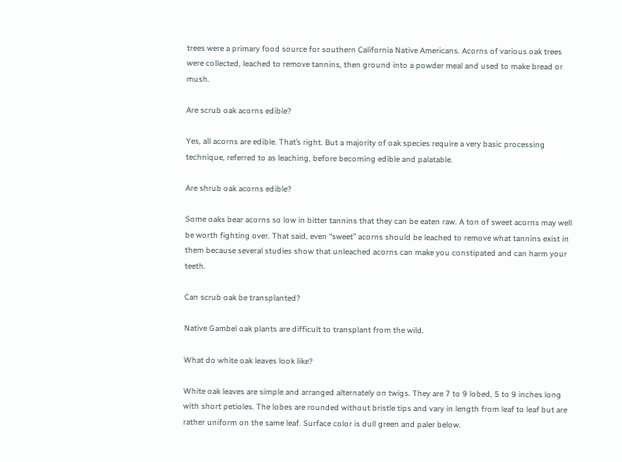trees were a primary food source for southern California Native Americans. Acorns of various oak trees were collected, leached to remove tannins, then ground into a powder meal and used to make bread or mush.

Are scrub oak acorns edible?

Yes, all acorns are edible. That’s right. But a majority of oak species require a very basic processing technique, referred to as leaching, before becoming edible and palatable.

Are shrub oak acorns edible?

Some oaks bear acorns so low in bitter tannins that they can be eaten raw. A ton of sweet acorns may well be worth fighting over. That said, even “sweet” acorns should be leached to remove what tannins exist in them because several studies show that unleached acorns can make you constipated and can harm your teeth.

Can scrub oak be transplanted?

Native Gambel oak plants are difficult to transplant from the wild.

What do white oak leaves look like?

White oak leaves are simple and arranged alternately on twigs. They are 7 to 9 lobed, 5 to 9 inches long with short petioles. The lobes are rounded without bristle tips and vary in length from leaf to leaf but are rather uniform on the same leaf. Surface color is dull green and paler below.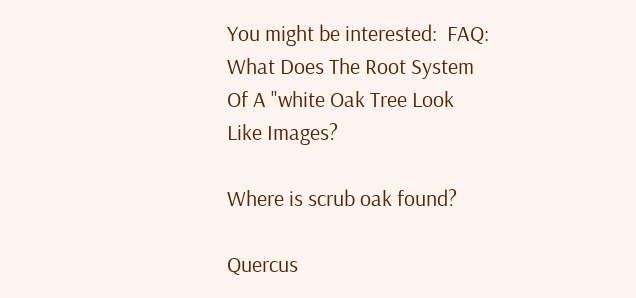You might be interested:  FAQ: What Does The Root System Of A "white Oak Tree Look Like Images?

Where is scrub oak found?

Quercus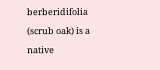berberidifolia (scrub oak) is a native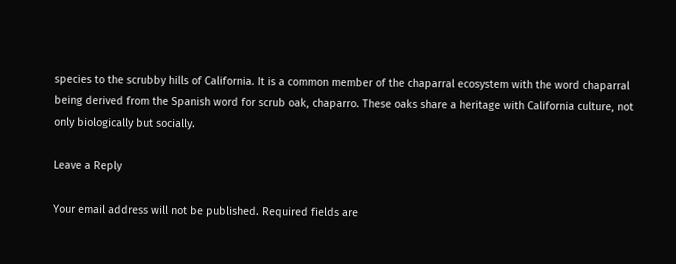species to the scrubby hills of California. It is a common member of the chaparral ecosystem with the word chaparral being derived from the Spanish word for scrub oak, chaparro. These oaks share a heritage with California culture, not only biologically but socially.

Leave a Reply

Your email address will not be published. Required fields are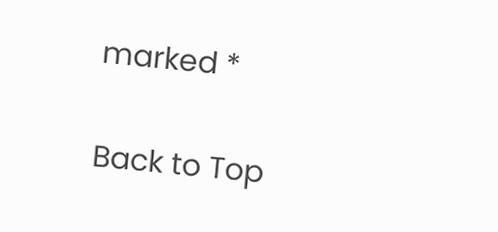marked *

Back to Top